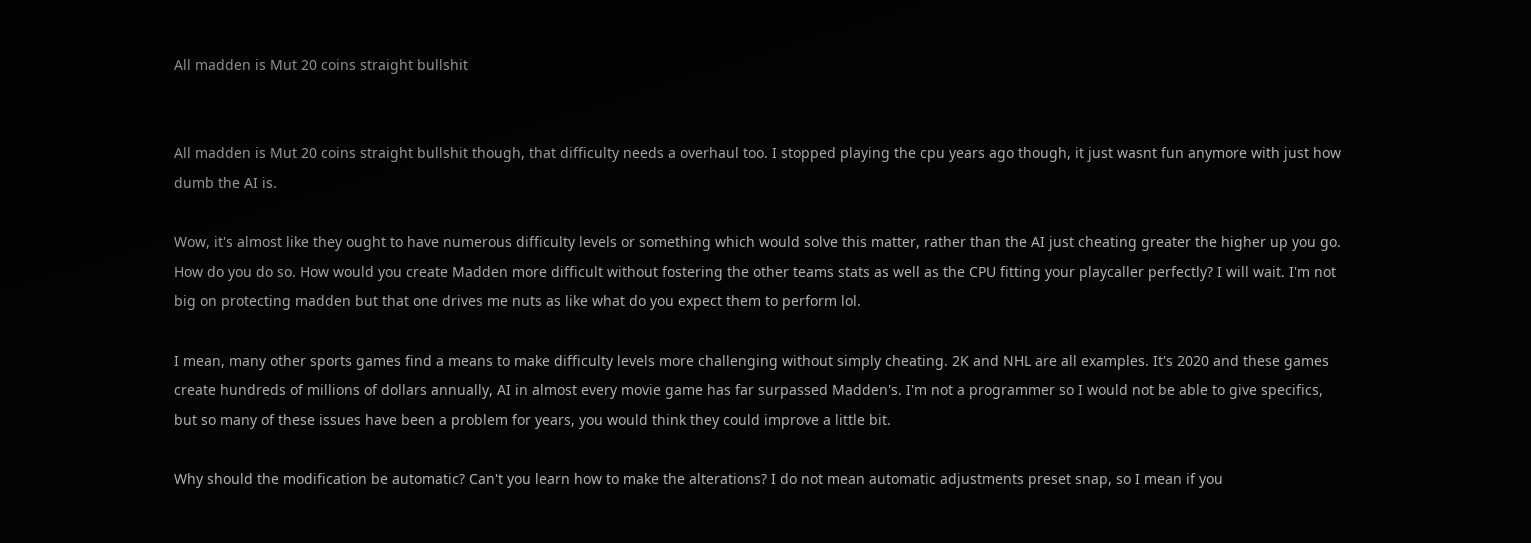All madden is Mut 20 coins straight bullshit


All madden is Mut 20 coins straight bullshit though, that difficulty needs a overhaul too. I stopped playing the cpu years ago though, it just wasnt fun anymore with just how dumb the AI is.

Wow, it's almost like they ought to have numerous difficulty levels or something which would solve this matter, rather than the AI just cheating greater the higher up you go. How do you do so. How would you create Madden more difficult without fostering the other teams stats as well as the CPU fitting your playcaller perfectly? I will wait. I'm not big on protecting madden but that one drives me nuts as like what do you expect them to perform lol.

I mean, many other sports games find a means to make difficulty levels more challenging without simply cheating. 2K and NHL are all examples. It's 2020 and these games create hundreds of millions of dollars annually, AI in almost every movie game has far surpassed Madden's. I'm not a programmer so I would not be able to give specifics, but so many of these issues have been a problem for years, you would think they could improve a little bit.

Why should the modification be automatic? Can't you learn how to make the alterations? I do not mean automatic adjustments preset snap, so I mean if you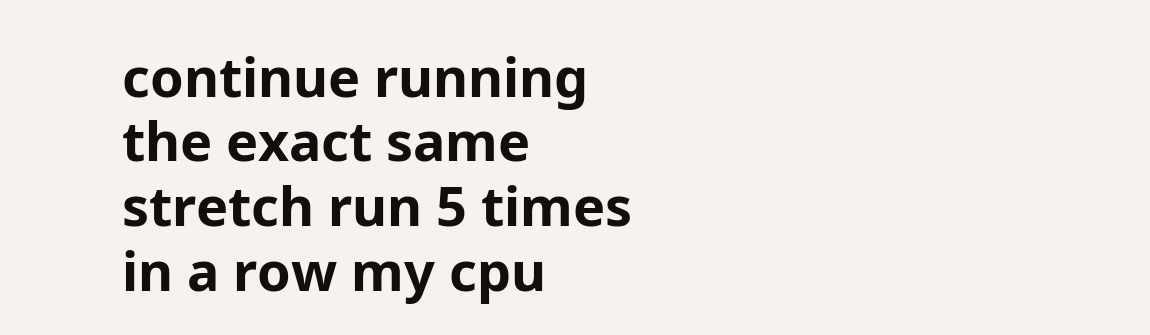continue running the exact same stretch run 5 times in a row my cpu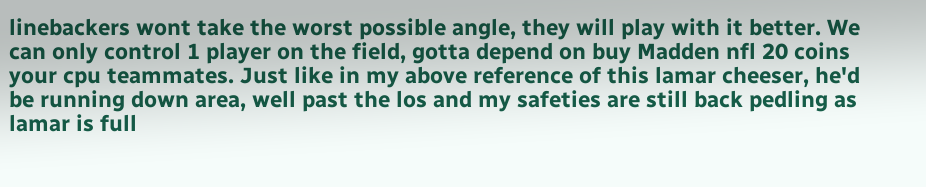linebackers wont take the worst possible angle, they will play with it better. We can only control 1 player on the field, gotta depend on buy Madden nfl 20 coins your cpu teammates. Just like in my above reference of this lamar cheeser, he'd be running down area, well past the los and my safeties are still back pedling as lamar is full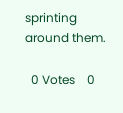sprinting around them.

  0 Votes    0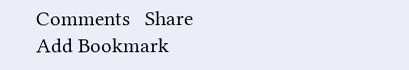Comments   Share   Add Bookmark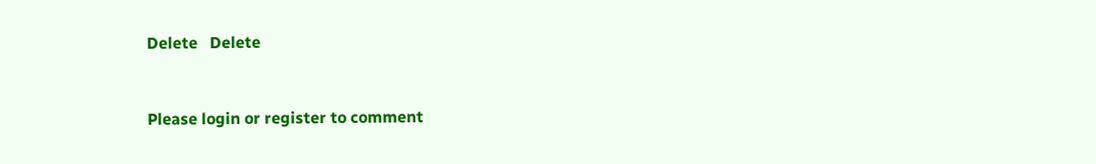Delete   Delete


Please login or register to comment